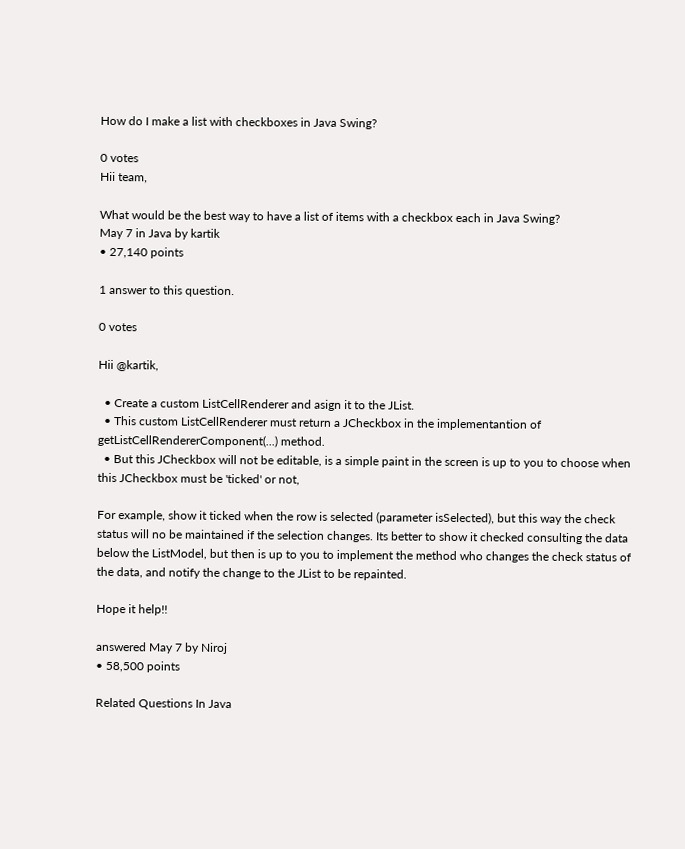How do I make a list with checkboxes in Java Swing?

0 votes
Hii team,

What would be the best way to have a list of items with a checkbox each in Java Swing?
May 7 in Java by kartik
• 27,140 points

1 answer to this question.

0 votes

Hii @kartik,

  • Create a custom ListCellRenderer and asign it to the JList.
  • This custom ListCellRenderer must return a JCheckbox in the implementantion of getListCellRendererComponent(...) method.
  • But this JCheckbox will not be editable, is a simple paint in the screen is up to you to choose when this JCheckbox must be 'ticked' or not,

For example, show it ticked when the row is selected (parameter isSelected), but this way the check status will no be maintained if the selection changes. Its better to show it checked consulting the data below the ListModel, but then is up to you to implement the method who changes the check status of the data, and notify the change to the JList to be repainted.

Hope it help!!

answered May 7 by Niroj
• 58,500 points

Related Questions In Java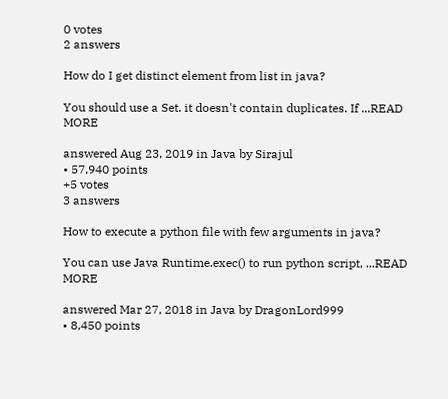0 votes
2 answers

How do I get distinct element from list in java?

You should use a Set. it doesn't contain duplicates. If ...READ MORE

answered Aug 23, 2019 in Java by Sirajul
• 57,940 points
+5 votes
3 answers

How to execute a python file with few arguments in java?

You can use Java Runtime.exec() to run python script, ...READ MORE

answered Mar 27, 2018 in Java by DragonLord999
• 8,450 points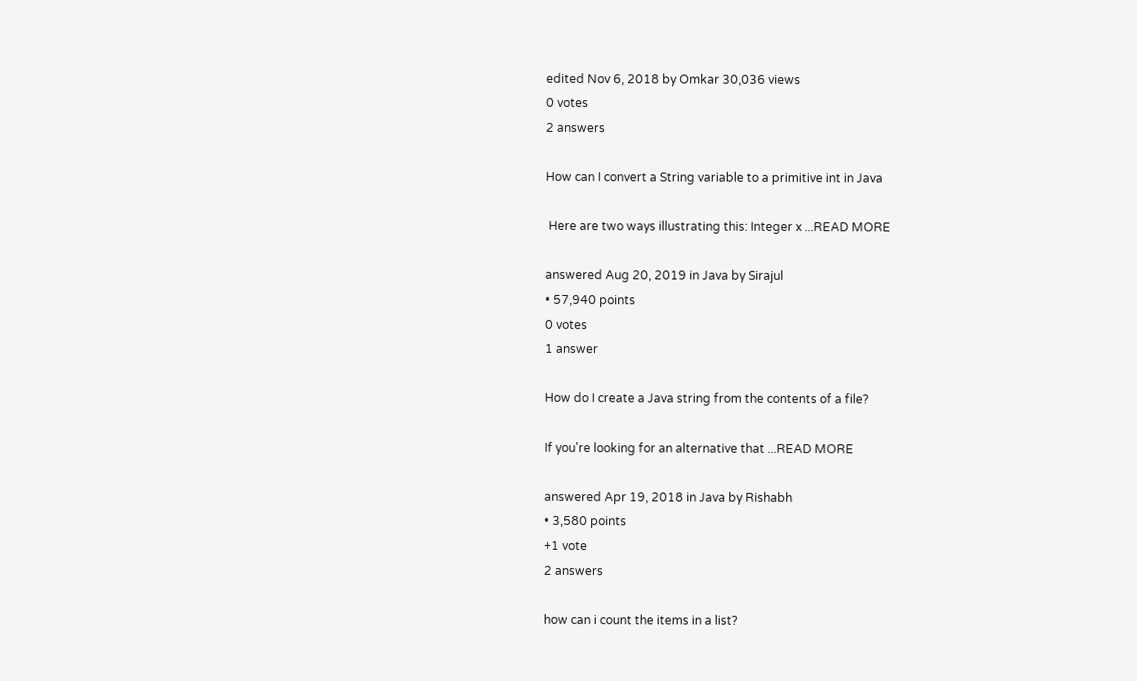edited Nov 6, 2018 by Omkar 30,036 views
0 votes
2 answers

How can I convert a String variable to a primitive int in Java

 Here are two ways illustrating this: Integer x ...READ MORE

answered Aug 20, 2019 in Java by Sirajul
• 57,940 points
0 votes
1 answer

How do I create a Java string from the contents of a file?

If you're looking for an alternative that ...READ MORE

answered Apr 19, 2018 in Java by Rishabh
• 3,580 points
+1 vote
2 answers

how can i count the items in a list?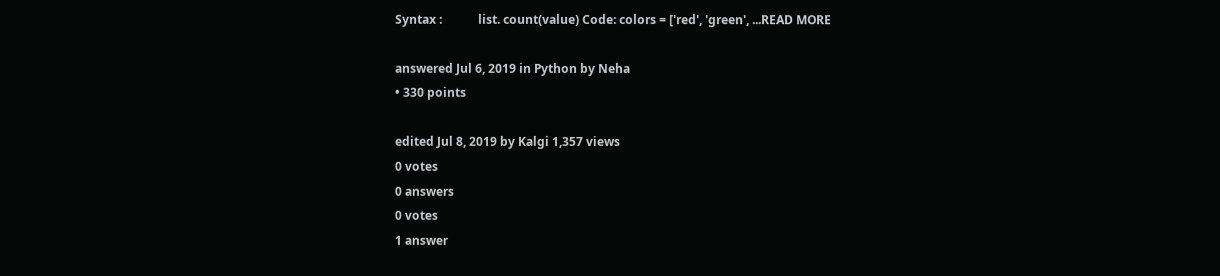Syntax :            list. count(value) Code: colors = ['red', 'green', ...READ MORE

answered Jul 6, 2019 in Python by Neha
• 330 points

edited Jul 8, 2019 by Kalgi 1,357 views
0 votes
0 answers
0 votes
1 answer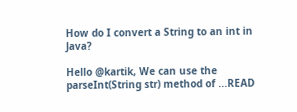How do I convert a String to an int in Java?

Hello @kartik, We can use the parseInt(String str) method of ...READ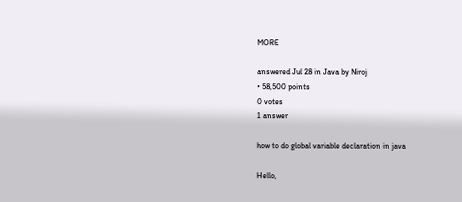MORE

answered Jul 28 in Java by Niroj
• 58,500 points
0 votes
1 answer

how to do global variable declaration in java

Hello,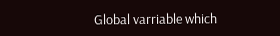Global varriable which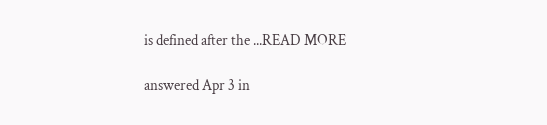is defined after the ...READ MORE

answered Apr 3 in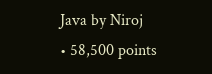Java by Niroj
• 58,500 points